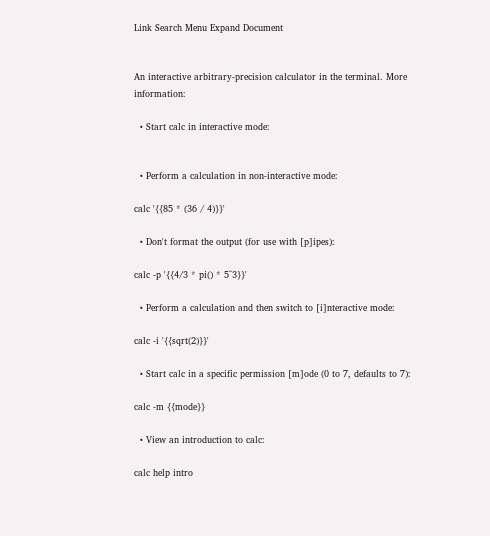Link Search Menu Expand Document


An interactive arbitrary-precision calculator in the terminal. More information:

  • Start calc in interactive mode:


  • Perform a calculation in non-interactive mode:

calc '{{85 * (36 / 4)}}'

  • Don't format the output (for use with [p]ipes):

calc -p '{{4/3 * pi() * 5^3}}'

  • Perform a calculation and then switch to [i]nteractive mode:

calc -i '{{sqrt(2)}}'

  • Start calc in a specific permission [m]ode (0 to 7, defaults to 7):

calc -m {{mode}}

  • View an introduction to calc:

calc help intro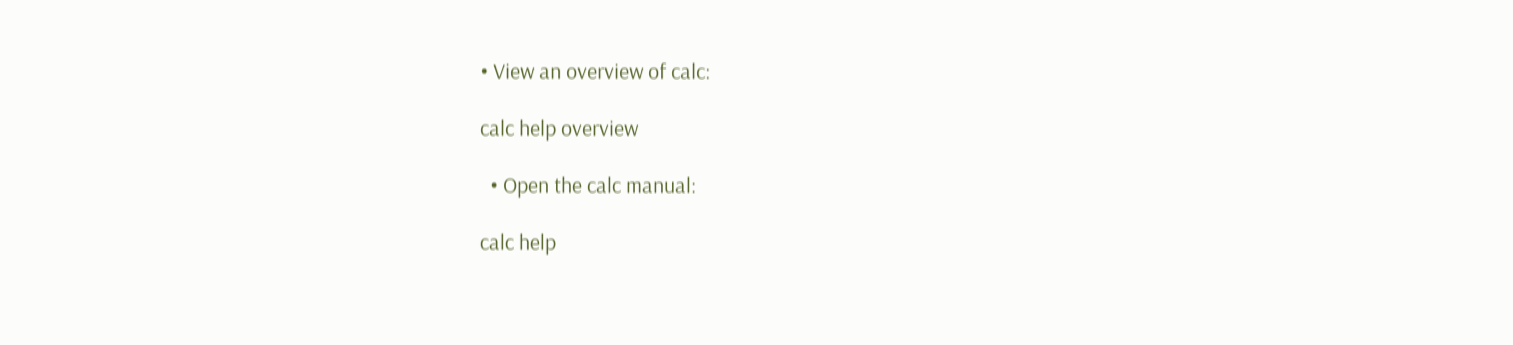• View an overview of calc:

calc help overview

  • Open the calc manual:

calc help